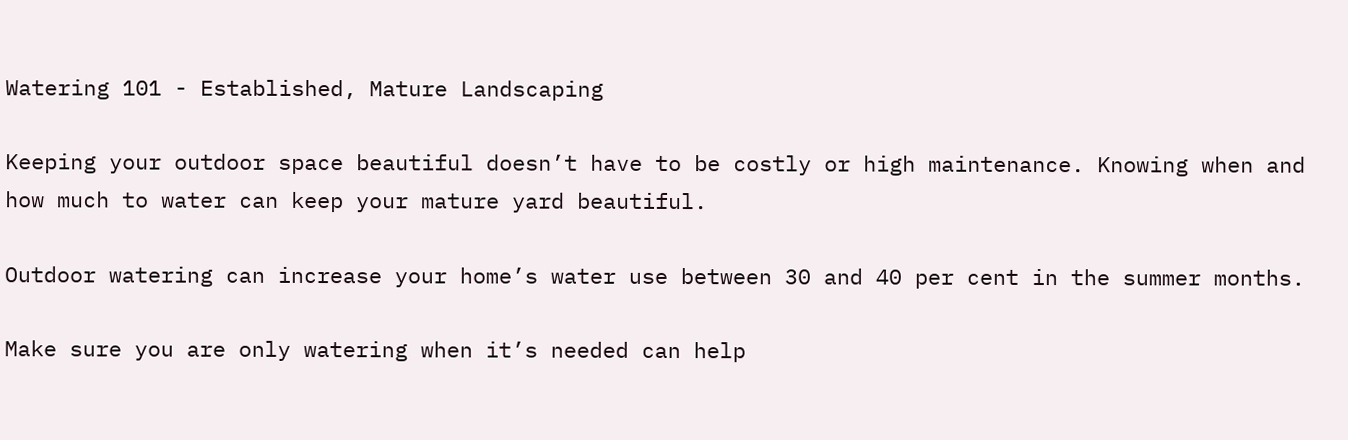Watering 101 - Established, Mature Landscaping

Keeping your outdoor space beautiful doesn’t have to be costly or high maintenance. Knowing when and how much to water can keep your mature yard beautiful.

Outdoor watering can increase your home’s water use between 30 and 40 per cent in the summer months.

Make sure you are only watering when it’s needed can help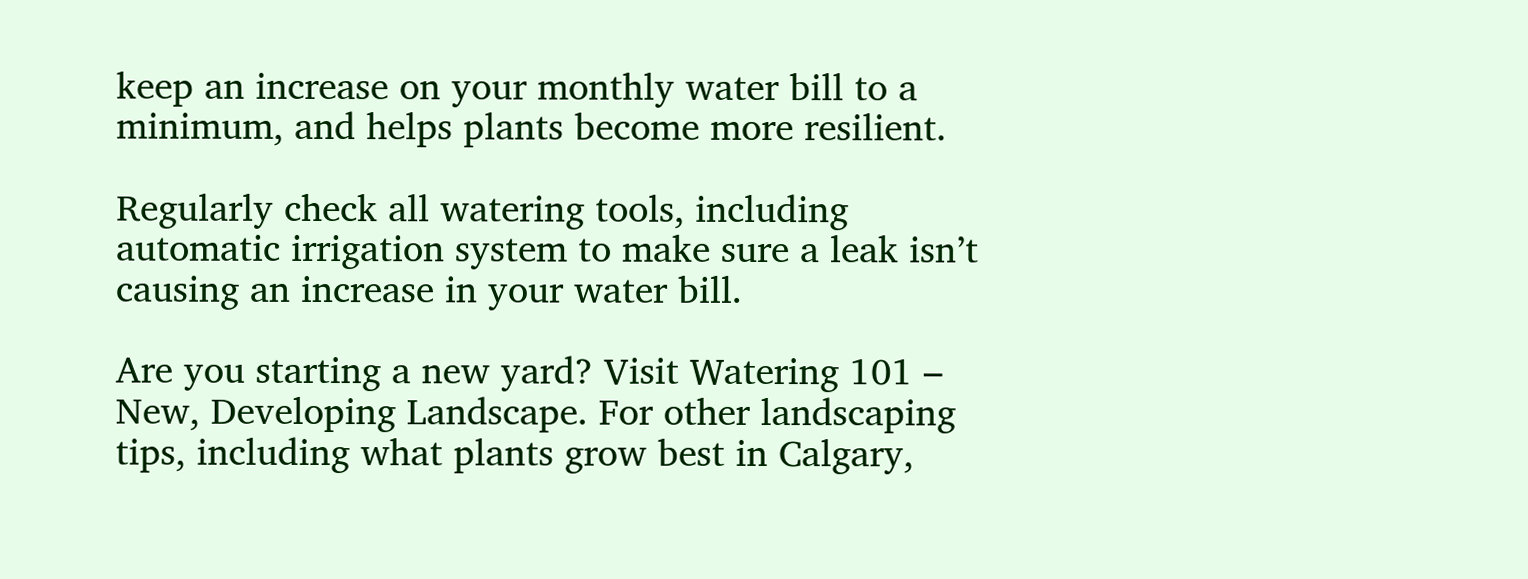keep an increase on your monthly water bill to a minimum, and helps plants become more resilient.

Regularly check all watering tools, including automatic irrigation system to make sure a leak isn’t causing an increase in your water bill.

Are you starting a new yard? Visit Watering 101 – New, Developing Landscape. For other landscaping tips, including what plants grow best in Calgary,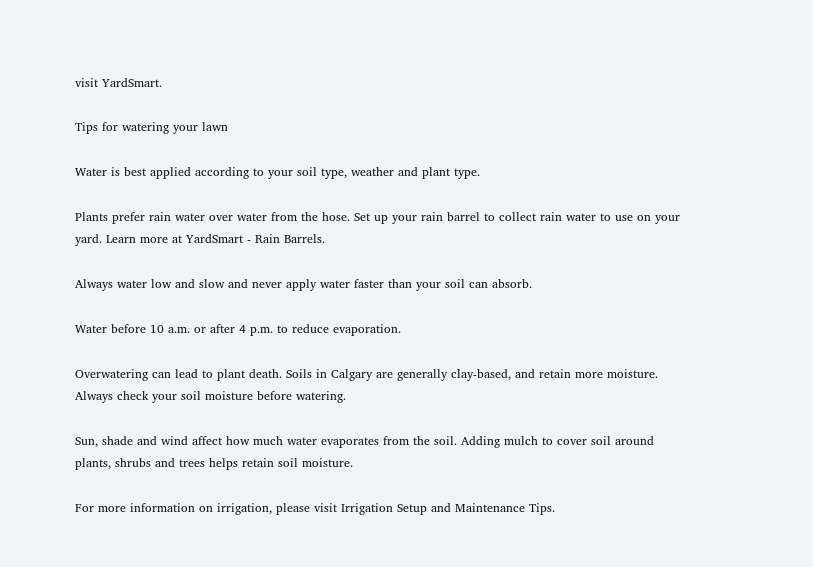visit YardSmart.

Tips for watering your lawn

Water is best applied according to your soil type, weather and plant type.

Plants prefer rain water over water from the hose. Set up your rain barrel to collect rain water to use on your yard. Learn more at YardSmart - Rain Barrels.

Always water low and slow and never apply water faster than your soil can absorb.

Water before 10 a.m. or after 4 p.m. to reduce evaporation.

Overwatering can lead to plant death. Soils in Calgary are generally clay-based, and retain more moisture. Always check your soil moisture before watering.

Sun, shade and wind affect how much water evaporates from the soil. Adding mulch to cover soil around plants, shrubs and trees helps retain soil moisture.

For more information on irrigation, please visit Irrigation Setup and Maintenance Tips.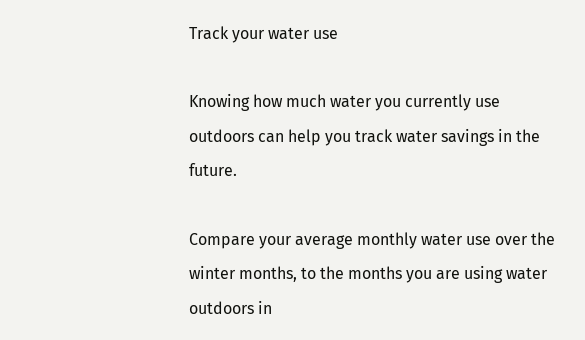Track your water use

Knowing how much water you currently use outdoors can help you track water savings in the future.

Compare your average monthly water use over the winter months, to the months you are using water outdoors in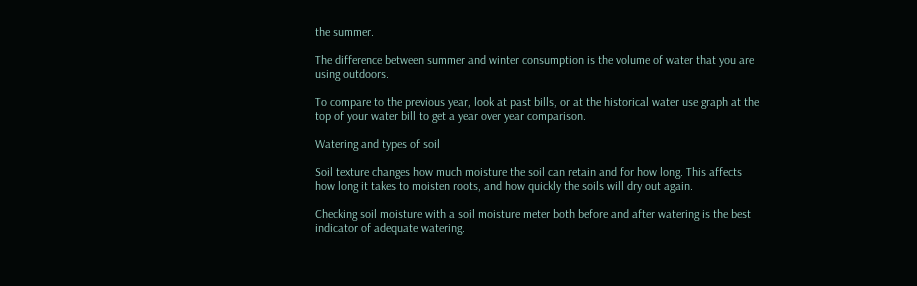the summer.

The difference between summer and winter consumption is the volume of water that you are using outdoors.

To compare to the previous year, look at past bills, or at the historical water use graph at the top of your water bill to get a year over year comparison.

Watering and types of soil

Soil texture changes how much moisture the soil can retain and for how long. This affects how long it takes to moisten roots, and how quickly the soils will dry out again.

Checking soil moisture with a soil moisture meter both before and after watering is the best indicator of adequate watering.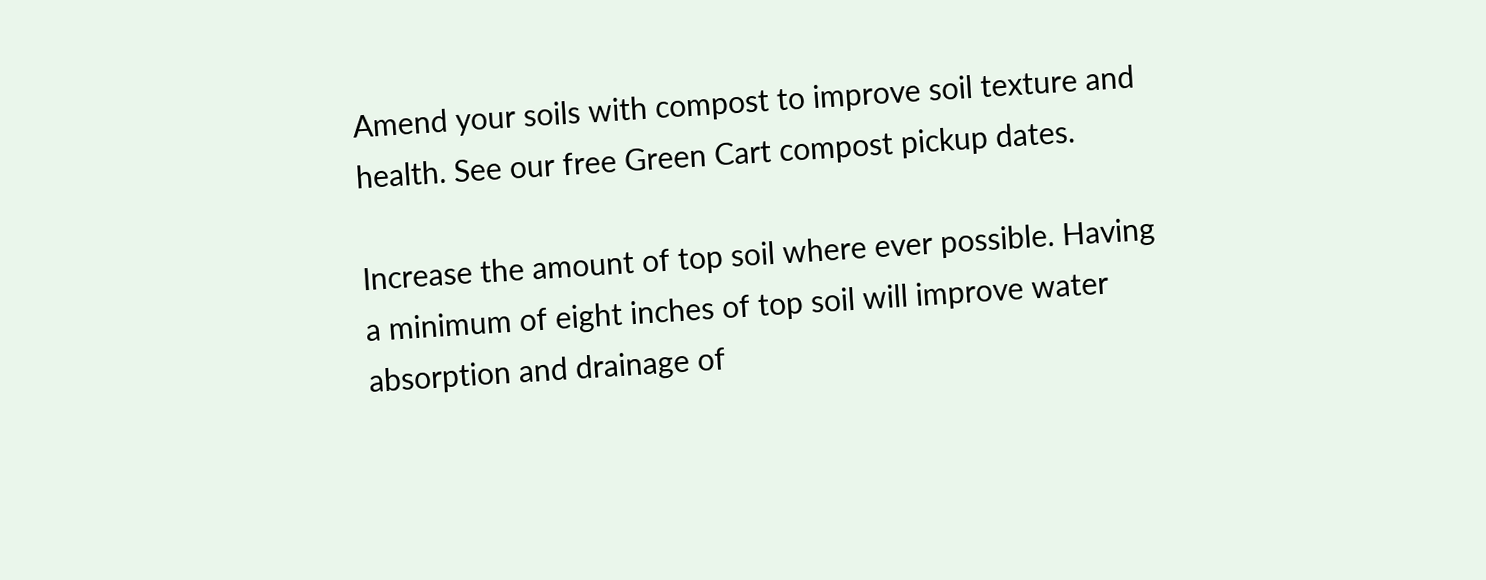Amend your soils with compost to improve soil texture and health. See our free Green Cart compost pickup dates.

Increase the amount of top soil where ever possible. Having a minimum of eight inches of top soil will improve water absorption and drainage of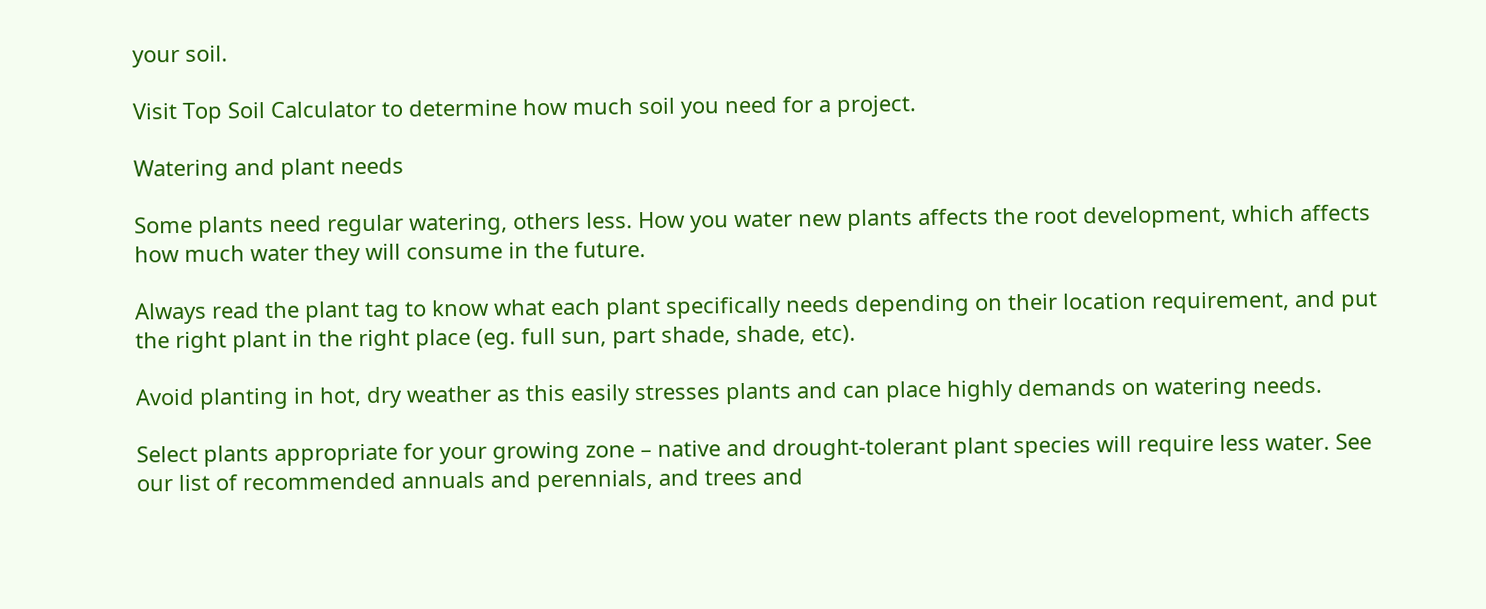your soil.

Visit Top Soil Calculator to determine how much soil you need for a project.

Watering and plant needs

Some plants need regular watering, others less. How you water new plants affects the root development, which affects how much water they will consume in the future.

Always read the plant tag to know what each plant specifically needs depending on their location requirement, and put the right plant in the right place (eg. full sun, part shade, shade, etc).

Avoid planting in hot, dry weather as this easily stresses plants and can place highly demands on watering needs.

Select plants appropriate for your growing zone – native and drought-tolerant plant species will require less water. See our list of recommended annuals and perennials, and trees and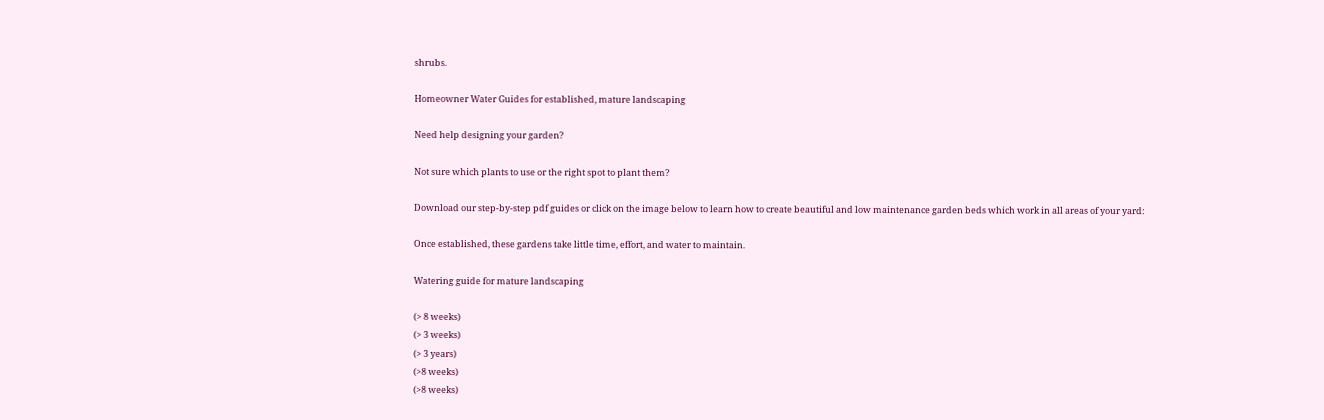shrubs.

Homeowner Water Guides for established, mature landscaping

Need help designing your garden?

Not sure which plants to use or the right spot to plant them?

Download our step-by-step pdf guides or click on the image below to learn how to create beautiful and low maintenance garden beds which work in all areas of your yard:

Once established, these gardens take little time, effort, and water to maintain.

Watering guide for mature landscaping

(> 8 weeks)
(> 3 weeks)
(> 3 years)
(>8 weeks)
(>8 weeks)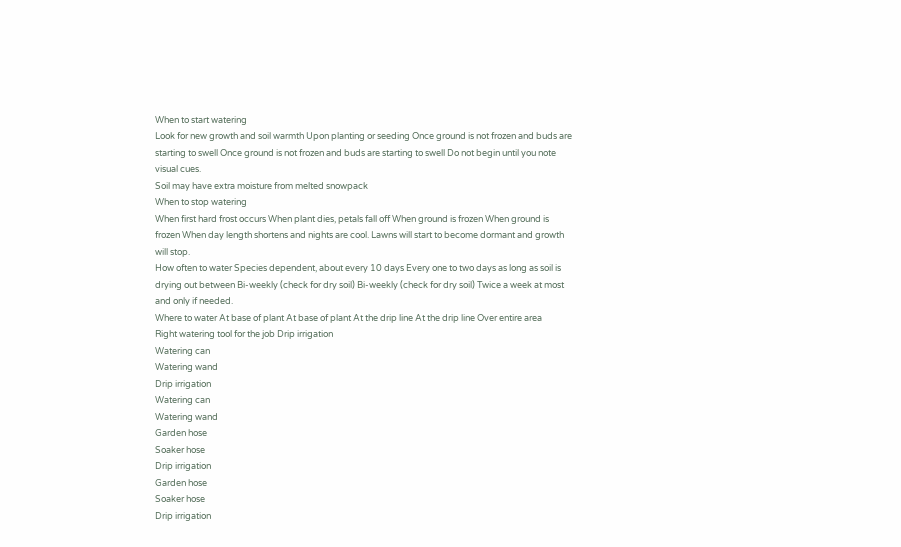When to start watering
Look for new growth and soil warmth Upon planting or seeding Once ground is not frozen and buds are starting to swell Once ground is not frozen and buds are starting to swell Do not begin until you note visual cues.
Soil may have extra moisture from melted snowpack
When to stop watering
When first hard frost occurs When plant dies, petals fall off When ground is frozen When ground is frozen When day length shortens and nights are cool. Lawns will start to become dormant and growth will stop.
How often to water Species dependent, about every 10 days Every one to two days as long as soil is drying out between Bi-weekly (check for dry soil) Bi-weekly (check for dry soil) Twice a week at most and only if needed.
Where to water At base of plant At base of plant At the drip line At the drip line Over entire area
Right watering tool for the job Drip irrigation
Watering can
Watering wand
Drip irrigation
Watering can
Watering wand
Garden hose
Soaker hose
Drip irrigation
Garden hose
Soaker hose
Drip irrigation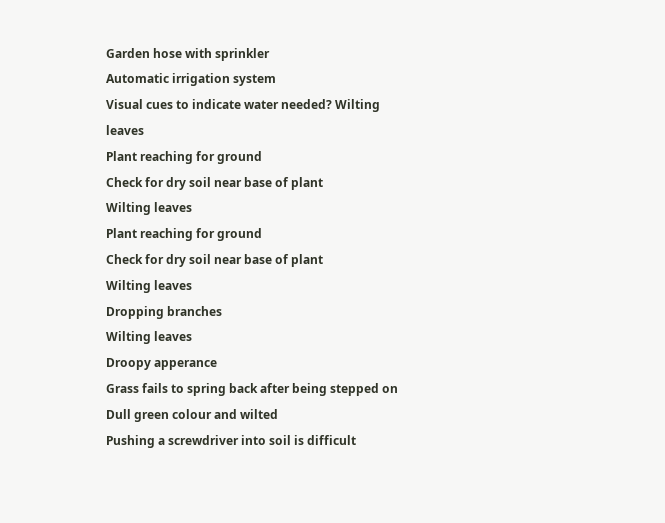Garden hose with sprinkler
Automatic irrigation system
Visual cues to indicate water needed? Wilting leaves
Plant reaching for ground
Check for dry soil near base of plant
Wilting leaves
Plant reaching for ground
Check for dry soil near base of plant
Wilting leaves
Dropping branches
Wilting leaves
Droopy apperance
Grass fails to spring back after being stepped on
Dull green colour and wilted
Pushing a screwdriver into soil is difficult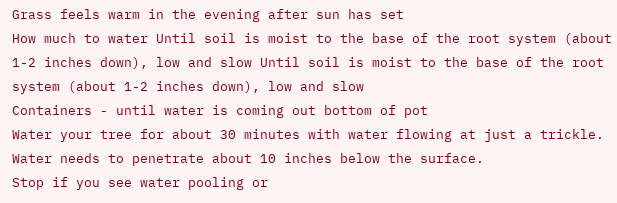Grass feels warm in the evening after sun has set
How much to water Until soil is moist to the base of the root system (about 1-2 inches down), low and slow Until soil is moist to the base of the root system (about 1-2 inches down), low and slow
Containers - until water is coming out bottom of pot
Water your tree for about 30 minutes with water flowing at just a trickle.
Water needs to penetrate about 10 inches below the surface.
Stop if you see water pooling or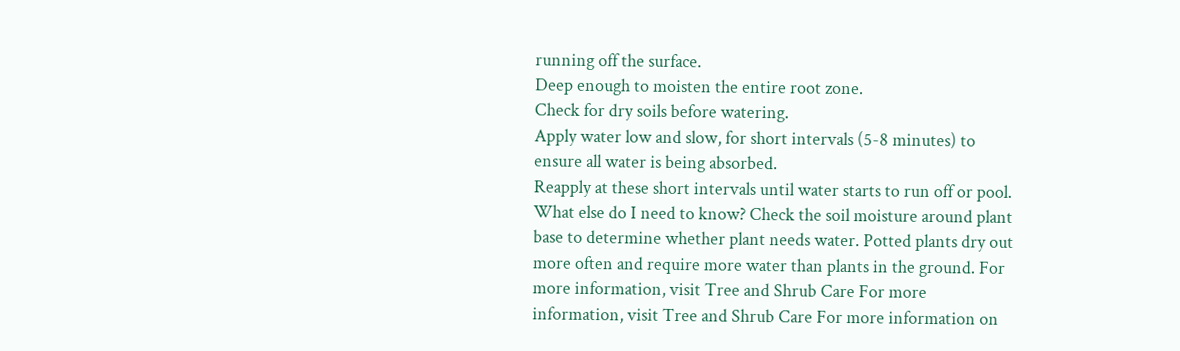running off the surface.
Deep enough to moisten the entire root zone.
Check for dry soils before watering.
Apply water low and slow, for short intervals (5-8 minutes) to ensure all water is being absorbed.
Reapply at these short intervals until water starts to run off or pool.
What else do I need to know? Check the soil moisture around plant base to determine whether plant needs water. Potted plants dry out more often and require more water than plants in the ground. For more information, visit Tree and Shrub Care For more information, visit Tree and Shrub Care For more information on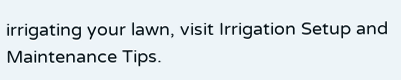irrigating your lawn, visit Irrigation Setup and Maintenance Tips.